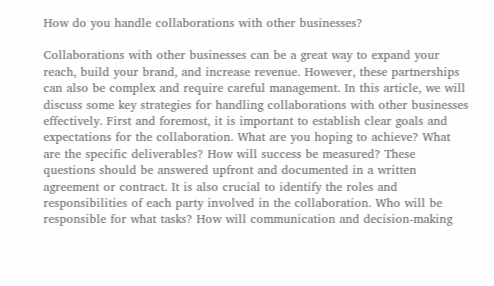How do you handle collaborations with other businesses?

Collaborations with other businesses can be a great way to expand your reach, build your brand, and increase revenue. However, these partnerships can also be complex and require careful management. In this article, we will discuss some key strategies for handling collaborations with other businesses effectively. First and foremost, it is important to establish clear goals and expectations for the collaboration. What are you hoping to achieve? What are the specific deliverables? How will success be measured? These questions should be answered upfront and documented in a written agreement or contract. It is also crucial to identify the roles and responsibilities of each party involved in the collaboration. Who will be responsible for what tasks? How will communication and decision-making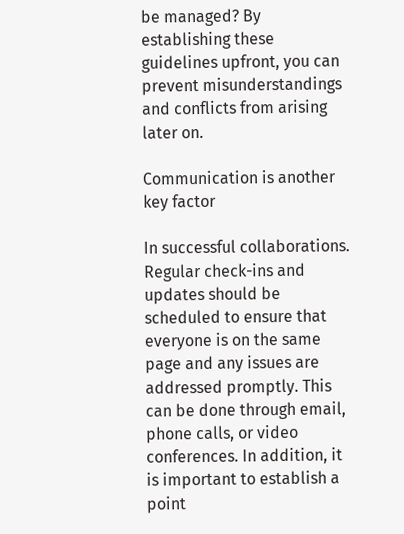be managed? By establishing these guidelines upfront, you can prevent misunderstandings and conflicts from arising later on.

Communication is another key factor

In successful collaborations. Regular check-ins and updates should be scheduled to ensure that everyone is on the same page and any issues are addressed promptly. This can be done through email, phone calls, or video conferences. In addition, it is important to establish a point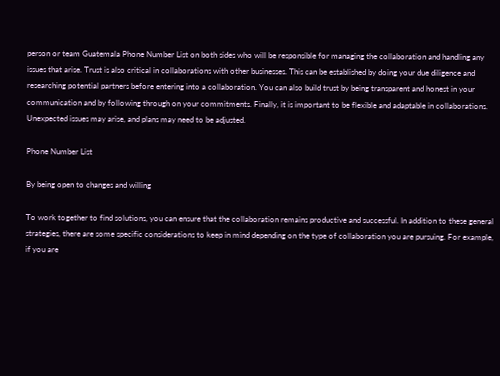person or team Guatemala Phone Number List on both sides who will be responsible for managing the collaboration and handling any issues that arise. Trust is also critical in collaborations with other businesses. This can be established by doing your due diligence and researching potential partners before entering into a collaboration. You can also build trust by being transparent and honest in your communication and by following through on your commitments. Finally, it is important to be flexible and adaptable in collaborations. Unexpected issues may arise, and plans may need to be adjusted.

Phone Number List

By being open to changes and willing

To work together to find solutions, you can ensure that the collaboration remains productive and successful. In addition to these general strategies, there are some specific considerations to keep in mind depending on the type of collaboration you are pursuing. For example, if you are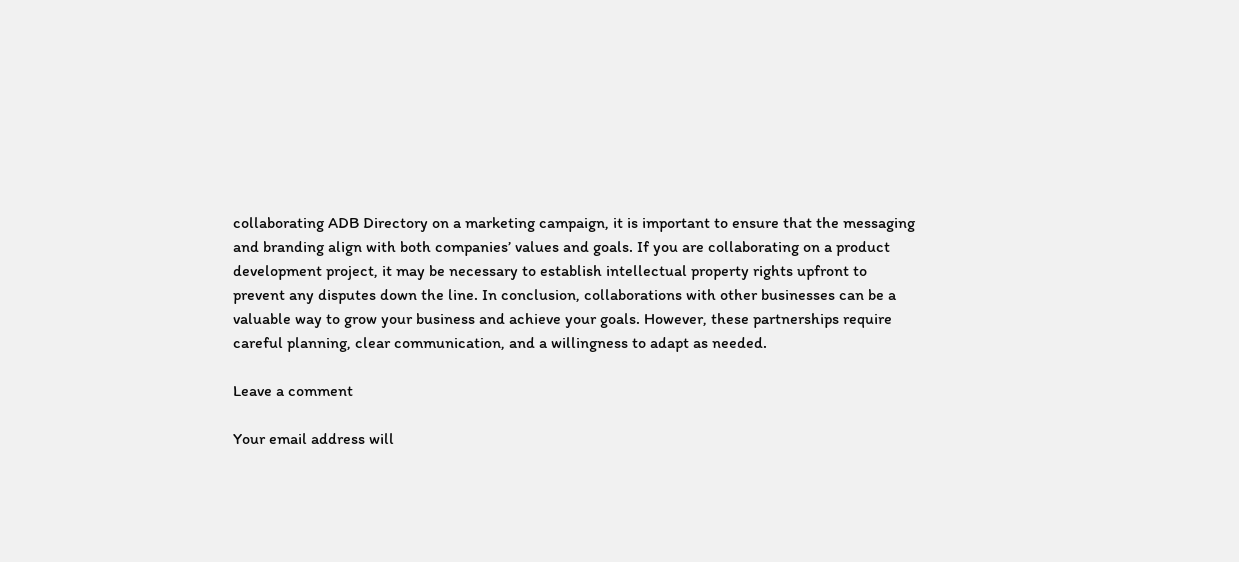collaborating ADB Directory on a marketing campaign, it is important to ensure that the messaging and branding align with both companies’ values and goals. If you are collaborating on a product development project, it may be necessary to establish intellectual property rights upfront to prevent any disputes down the line. In conclusion, collaborations with other businesses can be a valuable way to grow your business and achieve your goals. However, these partnerships require careful planning, clear communication, and a willingness to adapt as needed.

Leave a comment

Your email address will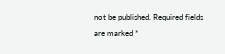not be published. Required fields are marked *